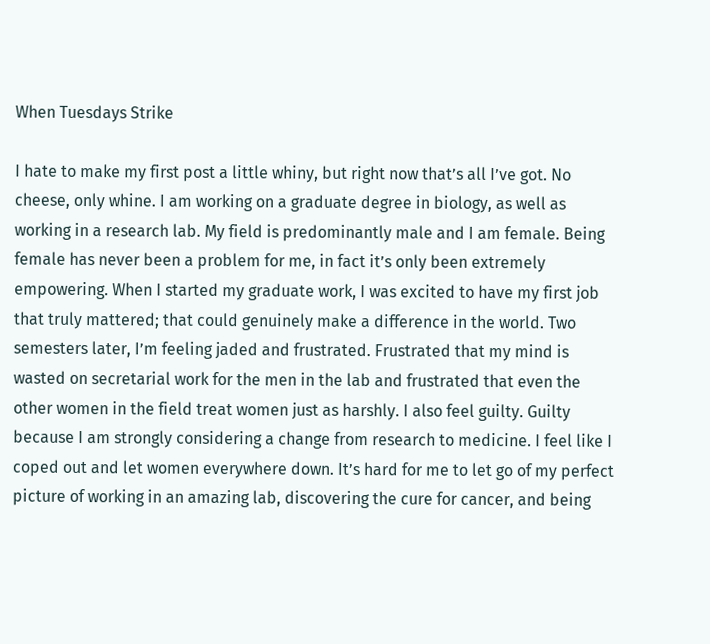When Tuesdays Strike

I hate to make my first post a little whiny, but right now that’s all I’ve got. No cheese, only whine. I am working on a graduate degree in biology, as well as working in a research lab. My field is predominantly male and I am female. Being female has never been a problem for me, in fact it’s only been extremely empowering. When I started my graduate work, I was excited to have my first job that truly mattered; that could genuinely make a difference in the world. Two semesters later, I’m feeling jaded and frustrated. Frustrated that my mind is wasted on secretarial work for the men in the lab and frustrated that even the other women in the field treat women just as harshly. I also feel guilty. Guilty because I am strongly considering a change from research to medicine. I feel like I coped out and let women everywhere down. It’s hard for me to let go of my perfect picture of working in an amazing lab, discovering the cure for cancer, and being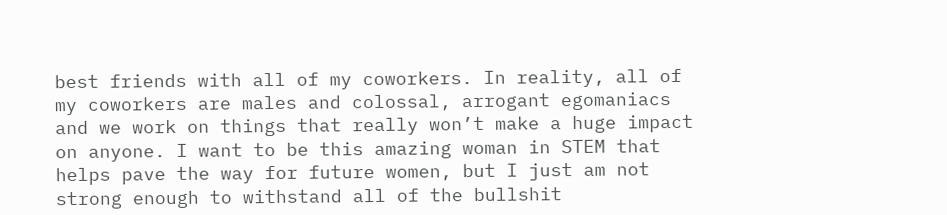best friends with all of my coworkers. In reality, all of my coworkers are males and colossal, arrogant egomaniacs and we work on things that really won’t make a huge impact on anyone. I want to be this amazing woman in STEM that helps pave the way for future women, but I just am not strong enough to withstand all of the bullshit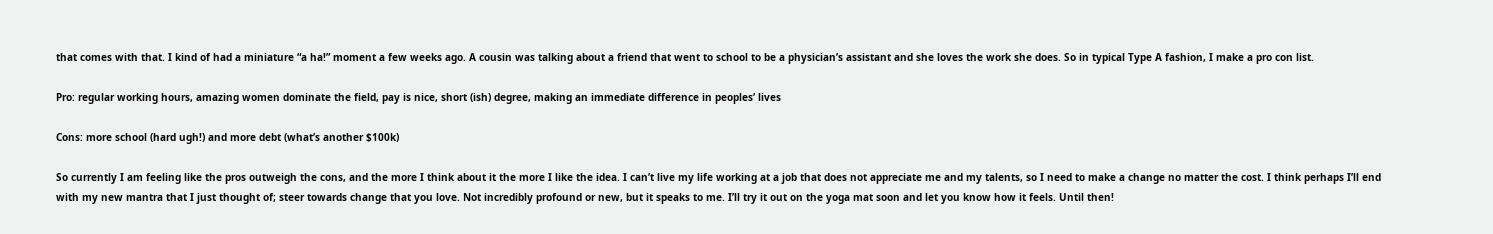that comes with that. I kind of had a miniature “a ha!” moment a few weeks ago. A cousin was talking about a friend that went to school to be a physician’s assistant and she loves the work she does. So in typical Type A fashion, I make a pro con list.

Pro: regular working hours, amazing women dominate the field, pay is nice, short (ish) degree, making an immediate difference in peoples’ lives

Cons: more school (hard ugh!) and more debt (what’s another $100k)

So currently I am feeling like the pros outweigh the cons, and the more I think about it the more I like the idea. I can’t live my life working at a job that does not appreciate me and my talents, so I need to make a change no matter the cost. I think perhaps I’ll end with my new mantra that I just thought of; steer towards change that you love. Not incredibly profound or new, but it speaks to me. I’ll try it out on the yoga mat soon and let you know how it feels. Until then!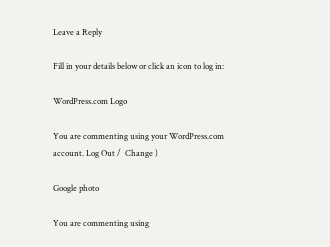Leave a Reply

Fill in your details below or click an icon to log in:

WordPress.com Logo

You are commenting using your WordPress.com account. Log Out /  Change )

Google photo

You are commenting using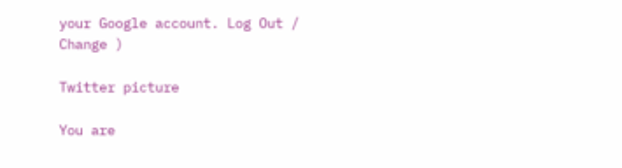your Google account. Log Out /  Change )

Twitter picture

You are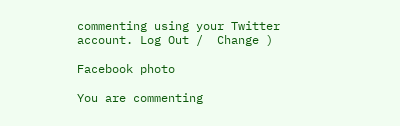commenting using your Twitter account. Log Out /  Change )

Facebook photo

You are commenting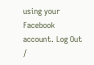using your Facebook account. Log Out /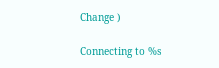Change )

Connecting to %s